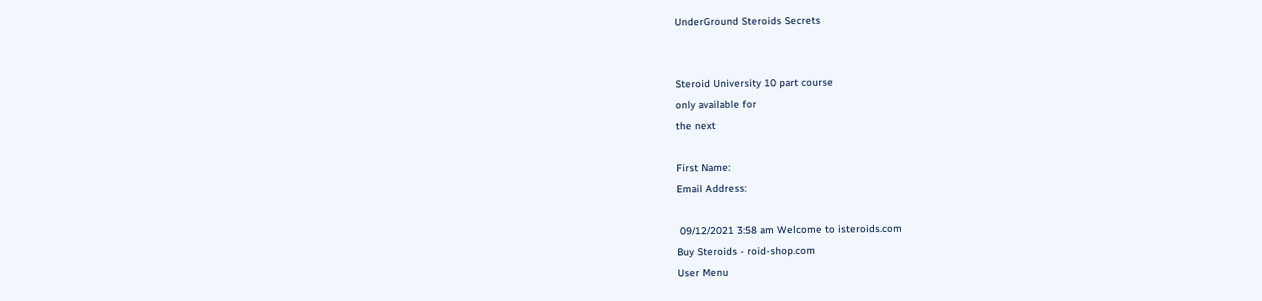UnderGround Steroids Secrets


Steroid University 10 part course
only available for
the next

First Name:
Email Address:

 09/12/2021 3:58 am Welcome to isteroids.com
Buy Steroids - roid-shop.com
User Menu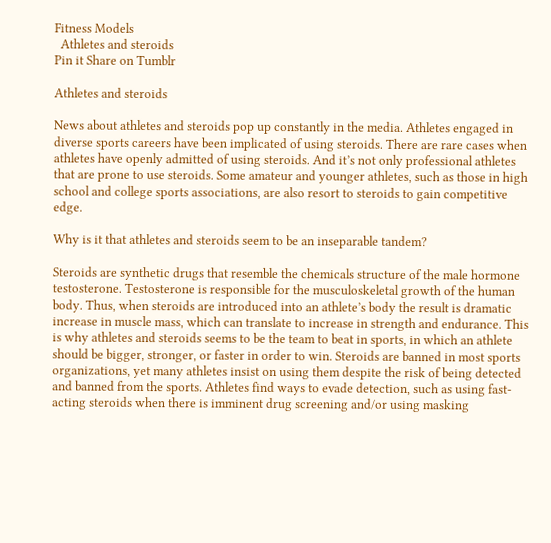Fitness Models
  Athletes and steroids
Pin it Share on Tumblr

Athletes and steroids

News about athletes and steroids pop up constantly in the media. Athletes engaged in diverse sports careers have been implicated of using steroids. There are rare cases when athletes have openly admitted of using steroids. And it’s not only professional athletes that are prone to use steroids. Some amateur and younger athletes, such as those in high school and college sports associations, are also resort to steroids to gain competitive edge.

Why is it that athletes and steroids seem to be an inseparable tandem?

Steroids are synthetic drugs that resemble the chemicals structure of the male hormone testosterone. Testosterone is responsible for the musculoskeletal growth of the human body. Thus, when steroids are introduced into an athlete’s body the result is dramatic increase in muscle mass, which can translate to increase in strength and endurance. This is why athletes and steroids seems to be the team to beat in sports, in which an athlete should be bigger, stronger, or faster in order to win. Steroids are banned in most sports organizations, yet many athletes insist on using them despite the risk of being detected and banned from the sports. Athletes find ways to evade detection, such as using fast-acting steroids when there is imminent drug screening and/or using masking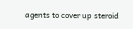agents to cover up steroid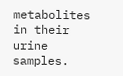metabolites in their urine samples.